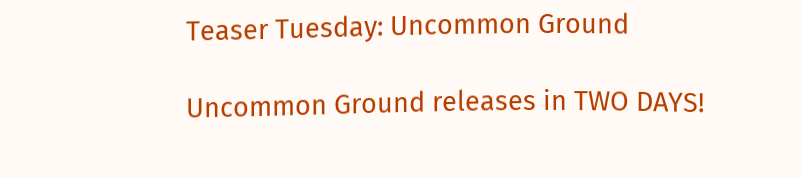Teaser Tuesday: Uncommon Ground

Uncommon Ground releases in TWO DAYS!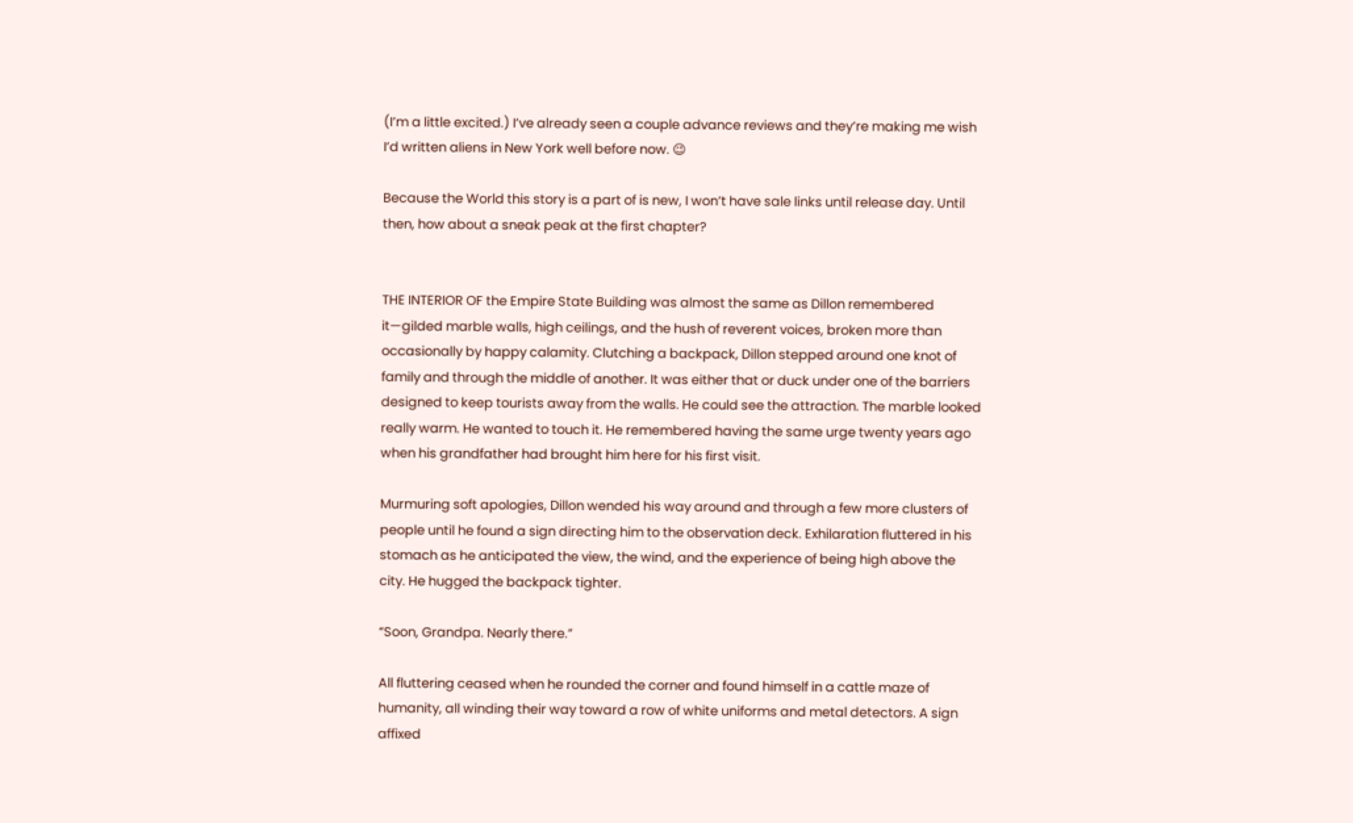(I’m a little excited.) I’ve already seen a couple advance reviews and they’re making me wish I’d written aliens in New York well before now. 😉

Because the World this story is a part of is new, I won’t have sale links until release day. Until then, how about a sneak peak at the first chapter?


THE INTERIOR OF the Empire State Building was almost the same as Dillon remembered it—gilded marble walls, high ceilings, and the hush of reverent voices, broken more than occasionally by happy calamity. Clutching a backpack, Dillon stepped around one knot of family and through the middle of another. It was either that or duck under one of the barriers designed to keep tourists away from the walls. He could see the attraction. The marble looked really warm. He wanted to touch it. He remembered having the same urge twenty years ago when his grandfather had brought him here for his first visit.

Murmuring soft apologies, Dillon wended his way around and through a few more clusters of people until he found a sign directing him to the observation deck. Exhilaration fluttered in his stomach as he anticipated the view, the wind, and the experience of being high above the city. He hugged the backpack tighter.

“Soon, Grandpa. Nearly there.”

All fluttering ceased when he rounded the corner and found himself in a cattle maze of humanity, all winding their way toward a row of white uniforms and metal detectors. A sign affixed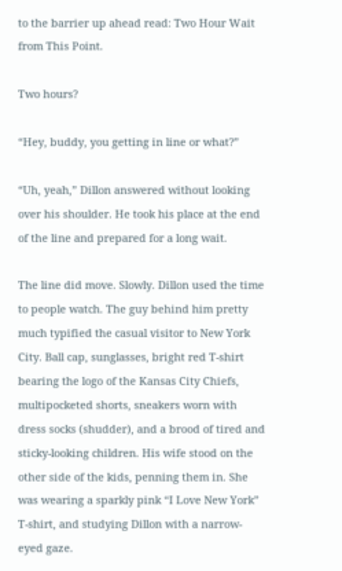to the barrier up ahead read: Two Hour Wait from This Point.

Two hours?

“Hey, buddy, you getting in line or what?”

“Uh, yeah,” Dillon answered without looking over his shoulder. He took his place at the end of the line and prepared for a long wait.

The line did move. Slowly. Dillon used the time to people watch. The guy behind him pretty much typified the casual visitor to New York City. Ball cap, sunglasses, bright red T-shirt bearing the logo of the Kansas City Chiefs, multipocketed shorts, sneakers worn with dress socks (shudder), and a brood of tired and sticky-looking children. His wife stood on the other side of the kids, penning them in. She was wearing a sparkly pink “I Love New York” T-shirt, and studying Dillon with a narrow-eyed gaze.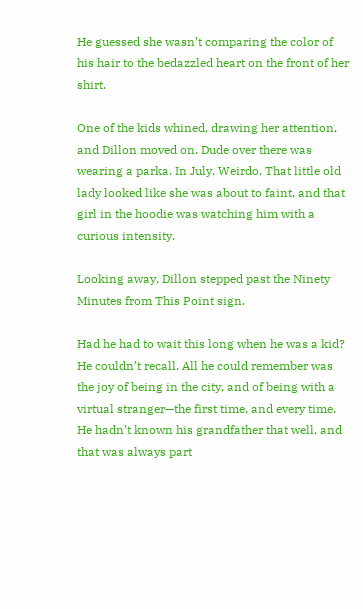He guessed she wasn’t comparing the color of his hair to the bedazzled heart on the front of her shirt.

One of the kids whined, drawing her attention, and Dillon moved on. Dude over there was wearing a parka. In July. Weirdo. That little old lady looked like she was about to faint, and that girl in the hoodie was watching him with a curious intensity.

Looking away, Dillon stepped past the Ninety Minutes from This Point sign.

Had he had to wait this long when he was a kid? He couldn’t recall. All he could remember was the joy of being in the city, and of being with a virtual stranger—the first time, and every time. He hadn’t known his grandfather that well, and that was always part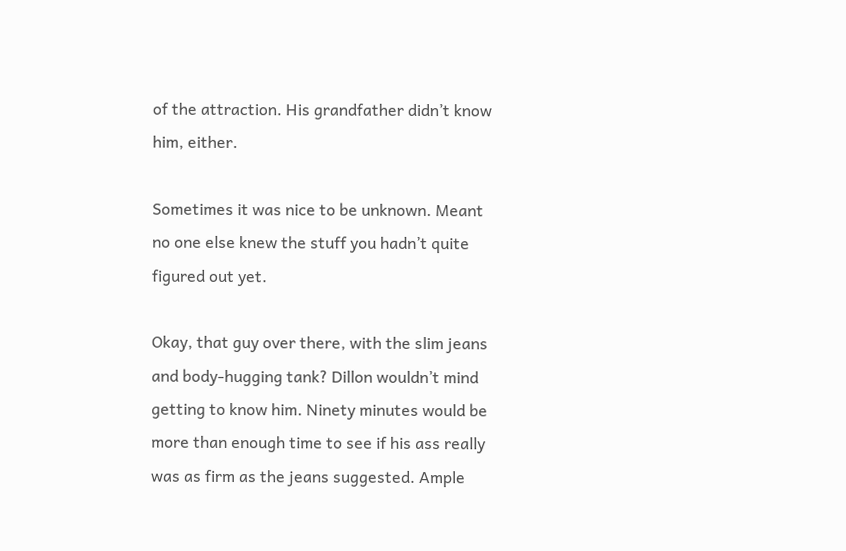of the attraction. His grandfather didn’t know him, either.

Sometimes it was nice to be unknown. Meant no one else knew the stuff you hadn’t quite figured out yet.

Okay, that guy over there, with the slim jeans and body-hugging tank? Dillon wouldn’t mind getting to know him. Ninety minutes would be more than enough time to see if his ass really was as firm as the jeans suggested. Ample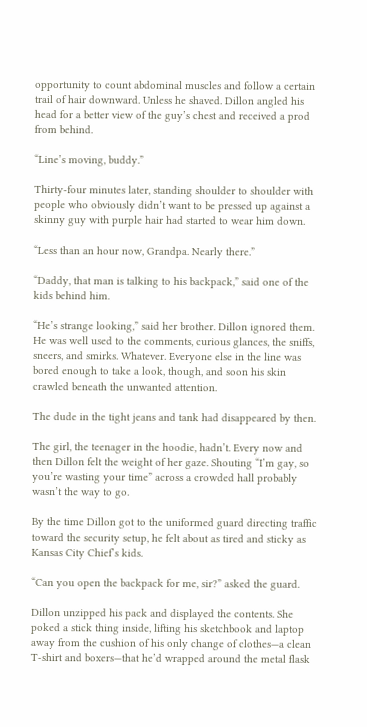opportunity to count abdominal muscles and follow a certain trail of hair downward. Unless he shaved. Dillon angled his head for a better view of the guy’s chest and received a prod from behind.

“Line’s moving, buddy.”

Thirty-four minutes later, standing shoulder to shoulder with people who obviously didn’t want to be pressed up against a skinny guy with purple hair had started to wear him down.

“Less than an hour now, Grandpa. Nearly there.”

“Daddy, that man is talking to his backpack,” said one of the kids behind him.

“He’s strange looking,” said her brother. Dillon ignored them. He was well used to the comments, curious glances, the sniffs, sneers, and smirks. Whatever. Everyone else in the line was bored enough to take a look, though, and soon his skin crawled beneath the unwanted attention.

The dude in the tight jeans and tank had disappeared by then.

The girl, the teenager in the hoodie, hadn’t. Every now and then Dillon felt the weight of her gaze. Shouting “I’m gay, so you’re wasting your time” across a crowded hall probably wasn’t the way to go.

By the time Dillon got to the uniformed guard directing traffic toward the security setup, he felt about as tired and sticky as Kansas City Chief’s kids.

“Can you open the backpack for me, sir?” asked the guard.

Dillon unzipped his pack and displayed the contents. She poked a stick thing inside, lifting his sketchbook and laptop away from the cushion of his only change of clothes—a clean T-shirt and boxers—that he’d wrapped around the metal flask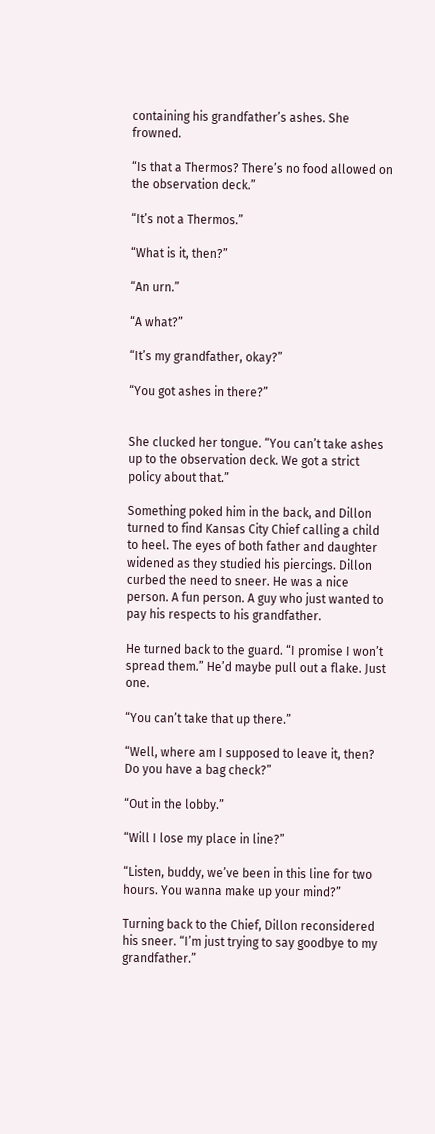containing his grandfather’s ashes. She frowned.

“Is that a Thermos? There’s no food allowed on the observation deck.”

“It’s not a Thermos.”

“What is it, then?”

“An urn.”

“A what?”

“It’s my grandfather, okay?”

“You got ashes in there?”


She clucked her tongue. “You can’t take ashes up to the observation deck. We got a strict policy about that.”

Something poked him in the back, and Dillon turned to find Kansas City Chief calling a child to heel. The eyes of both father and daughter widened as they studied his piercings. Dillon curbed the need to sneer. He was a nice person. A fun person. A guy who just wanted to pay his respects to his grandfather.

He turned back to the guard. “I promise I won’t spread them.” He’d maybe pull out a flake. Just one.

“You can’t take that up there.”

“Well, where am I supposed to leave it, then? Do you have a bag check?”

“Out in the lobby.”

“Will I lose my place in line?”

“Listen, buddy, we’ve been in this line for two hours. You wanna make up your mind?”

Turning back to the Chief, Dillon reconsidered his sneer. “I’m just trying to say goodbye to my grandfather.”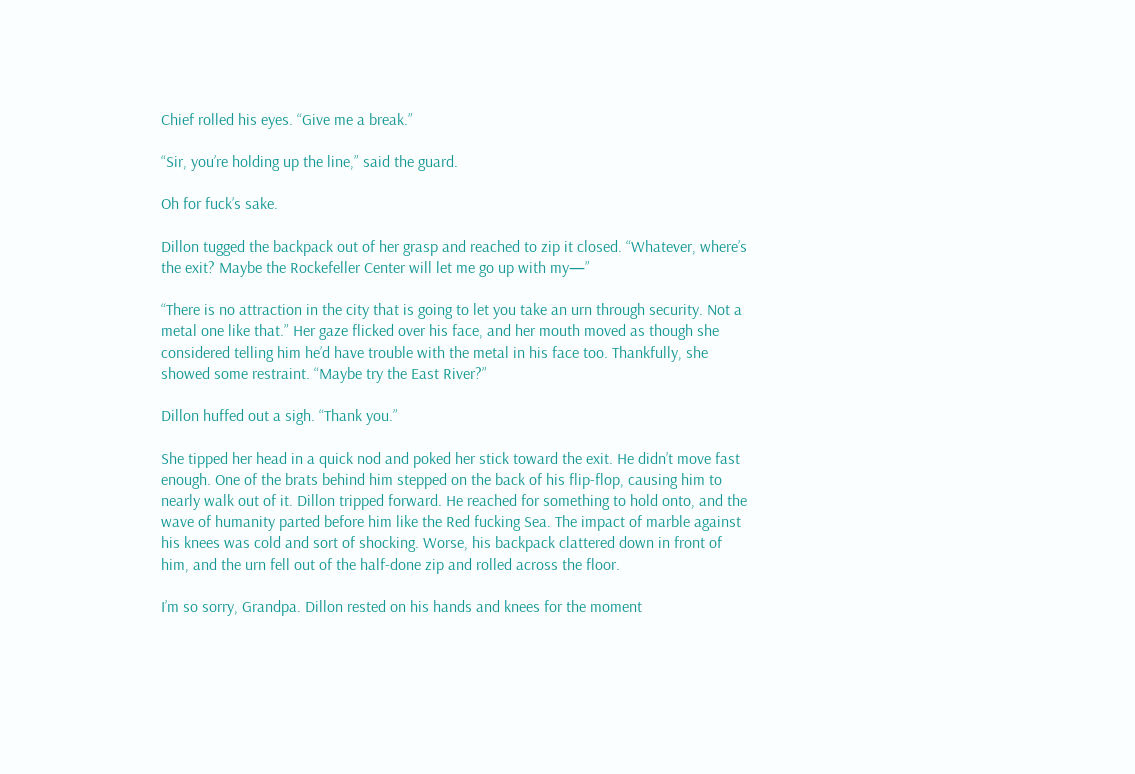Chief rolled his eyes. “Give me a break.”

“Sir, you’re holding up the line,” said the guard.

Oh for fuck’s sake.

Dillon tugged the backpack out of her grasp and reached to zip it closed. “Whatever, where’s the exit? Maybe the Rockefeller Center will let me go up with my—”

“There is no attraction in the city that is going to let you take an urn through security. Not a metal one like that.” Her gaze flicked over his face, and her mouth moved as though she considered telling him he’d have trouble with the metal in his face too. Thankfully, she showed some restraint. “Maybe try the East River?”

Dillon huffed out a sigh. “Thank you.”

She tipped her head in a quick nod and poked her stick toward the exit. He didn’t move fast enough. One of the brats behind him stepped on the back of his flip-flop, causing him to nearly walk out of it. Dillon tripped forward. He reached for something to hold onto, and the wave of humanity parted before him like the Red fucking Sea. The impact of marble against his knees was cold and sort of shocking. Worse, his backpack clattered down in front of him, and the urn fell out of the half-done zip and rolled across the floor.

I’m so sorry, Grandpa. Dillon rested on his hands and knees for the moment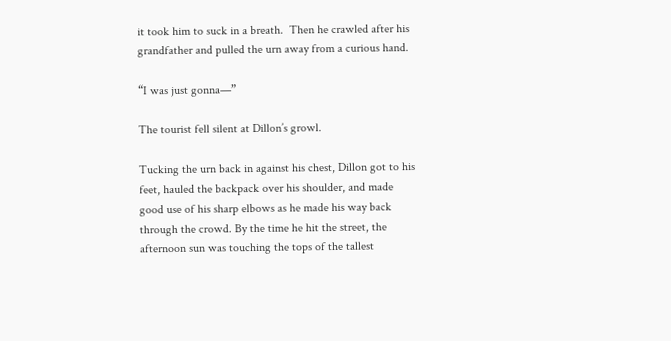it took him to suck in a breath.  Then he crawled after his grandfather and pulled the urn away from a curious hand.

“I was just gonna—”

The tourist fell silent at Dillon’s growl.

Tucking the urn back in against his chest, Dillon got to his feet, hauled the backpack over his shoulder, and made good use of his sharp elbows as he made his way back through the crowd. By the time he hit the street, the afternoon sun was touching the tops of the tallest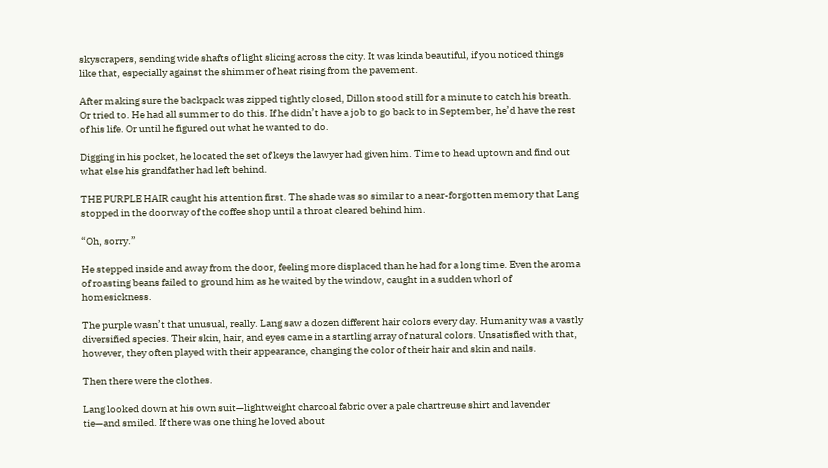skyscrapers, sending wide shafts of light slicing across the city. It was kinda beautiful, if you noticed things like that, especially against the shimmer of heat rising from the pavement.

After making sure the backpack was zipped tightly closed, Dillon stood still for a minute to catch his breath. Or tried to. He had all summer to do this. If he didn’t have a job to go back to in September, he’d have the rest of his life. Or until he figured out what he wanted to do.

Digging in his pocket, he located the set of keys the lawyer had given him. Time to head uptown and find out what else his grandfather had left behind.

THE PURPLE HAIR caught his attention first. The shade was so similar to a near-forgotten memory that Lang stopped in the doorway of the coffee shop until a throat cleared behind him.

“Oh, sorry.”

He stepped inside and away from the door, feeling more displaced than he had for a long time. Even the aroma of roasting beans failed to ground him as he waited by the window, caught in a sudden whorl of homesickness.

The purple wasn’t that unusual, really. Lang saw a dozen different hair colors every day. Humanity was a vastly diversified species. Their skin, hair, and eyes came in a startling array of natural colors. Unsatisfied with that, however, they often played with their appearance, changing the color of their hair and skin and nails.

Then there were the clothes.

Lang looked down at his own suit—lightweight charcoal fabric over a pale chartreuse shirt and lavender tie—and smiled. If there was one thing he loved about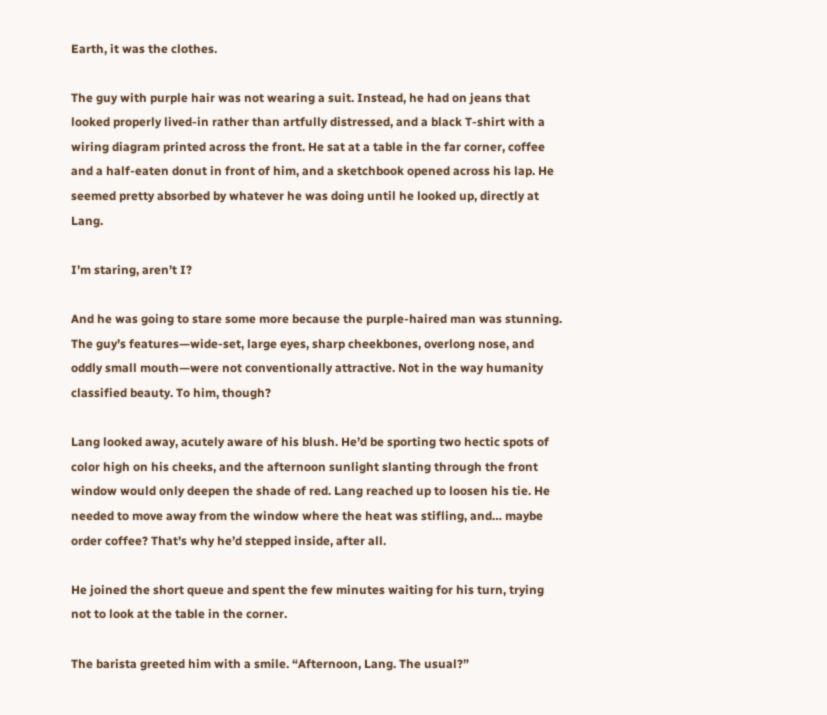Earth, it was the clothes.

The guy with purple hair was not wearing a suit. Instead, he had on jeans that looked properly lived-in rather than artfully distressed, and a black T-shirt with a wiring diagram printed across the front. He sat at a table in the far corner, coffee and a half-eaten donut in front of him, and a sketchbook opened across his lap. He seemed pretty absorbed by whatever he was doing until he looked up, directly at Lang.

I’m staring, aren’t I?

And he was going to stare some more because the purple-haired man was stunning. The guy’s features—wide-set, large eyes, sharp cheekbones, overlong nose, and oddly small mouth—were not conventionally attractive. Not in the way humanity classified beauty. To him, though?

Lang looked away, acutely aware of his blush. He’d be sporting two hectic spots of color high on his cheeks, and the afternoon sunlight slanting through the front window would only deepen the shade of red. Lang reached up to loosen his tie. He needed to move away from the window where the heat was stifling, and… maybe order coffee? That’s why he’d stepped inside, after all.

He joined the short queue and spent the few minutes waiting for his turn, trying not to look at the table in the corner.

The barista greeted him with a smile. “Afternoon, Lang. The usual?”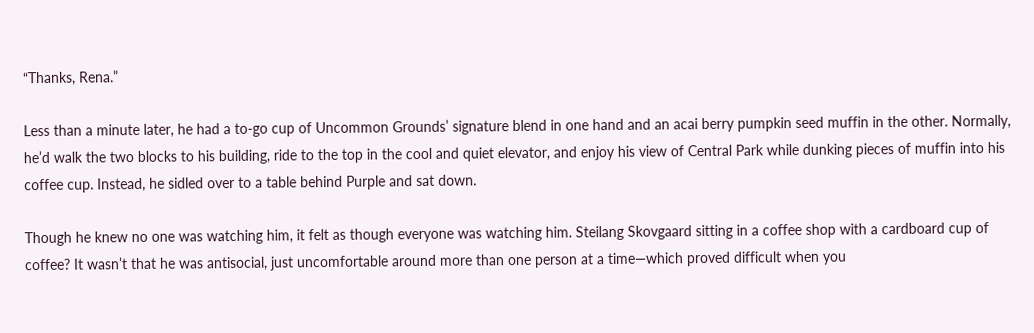“Thanks, Rena.”

Less than a minute later, he had a to-go cup of Uncommon Grounds’ signature blend in one hand and an acai berry pumpkin seed muffin in the other. Normally, he’d walk the two blocks to his building, ride to the top in the cool and quiet elevator, and enjoy his view of Central Park while dunking pieces of muffin into his coffee cup. Instead, he sidled over to a table behind Purple and sat down.

Though he knew no one was watching him, it felt as though everyone was watching him. Steilang Skovgaard sitting in a coffee shop with a cardboard cup of coffee? It wasn’t that he was antisocial, just uncomfortable around more than one person at a time—which proved difficult when you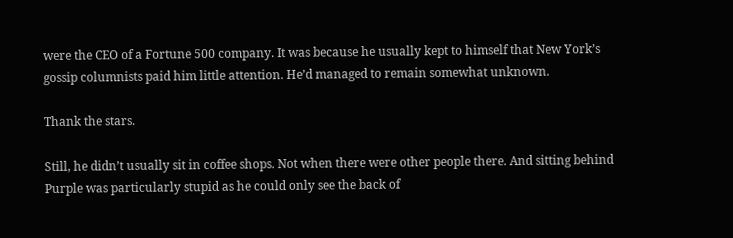were the CEO of a Fortune 500 company. It was because he usually kept to himself that New York’s gossip columnists paid him little attention. He’d managed to remain somewhat unknown.

Thank the stars.

Still, he didn’t usually sit in coffee shops. Not when there were other people there. And sitting behind Purple was particularly stupid as he could only see the back of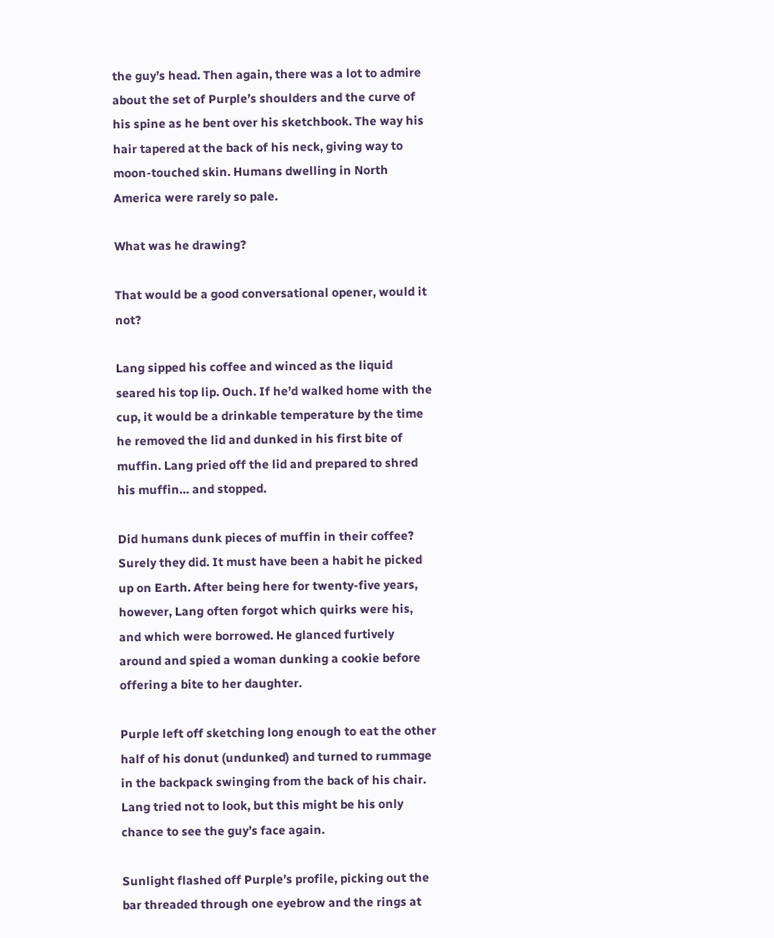the guy’s head. Then again, there was a lot to admire about the set of Purple’s shoulders and the curve of his spine as he bent over his sketchbook. The way his hair tapered at the back of his neck, giving way to moon-touched skin. Humans dwelling in North America were rarely so pale.

What was he drawing?

That would be a good conversational opener, would it not?

Lang sipped his coffee and winced as the liquid seared his top lip. Ouch. If he’d walked home with the cup, it would be a drinkable temperature by the time he removed the lid and dunked in his first bite of muffin. Lang pried off the lid and prepared to shred his muffin… and stopped.

Did humans dunk pieces of muffin in their coffee? Surely they did. It must have been a habit he picked up on Earth. After being here for twenty-five years, however, Lang often forgot which quirks were his, and which were borrowed. He glanced furtively around and spied a woman dunking a cookie before offering a bite to her daughter.

Purple left off sketching long enough to eat the other half of his donut (undunked) and turned to rummage in the backpack swinging from the back of his chair. Lang tried not to look, but this might be his only chance to see the guy’s face again.

Sunlight flashed off Purple’s profile, picking out the bar threaded through one eyebrow and the rings at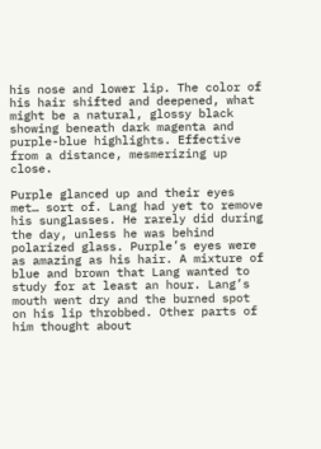his nose and lower lip. The color of his hair shifted and deepened, what might be a natural, glossy black showing beneath dark magenta and purple-blue highlights. Effective from a distance, mesmerizing up close.

Purple glanced up and their eyes met… sort of. Lang had yet to remove his sunglasses. He rarely did during the day, unless he was behind polarized glass. Purple’s eyes were as amazing as his hair. A mixture of blue and brown that Lang wanted to study for at least an hour. Lang’s mouth went dry and the burned spot on his lip throbbed. Other parts of him thought about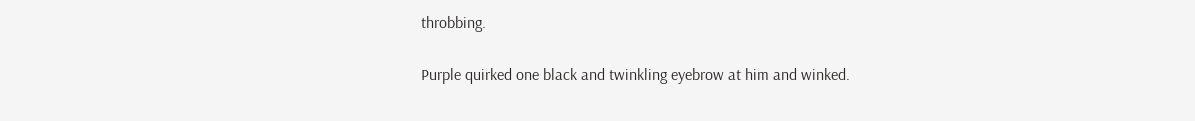throbbing.

Purple quirked one black and twinkling eyebrow at him and winked.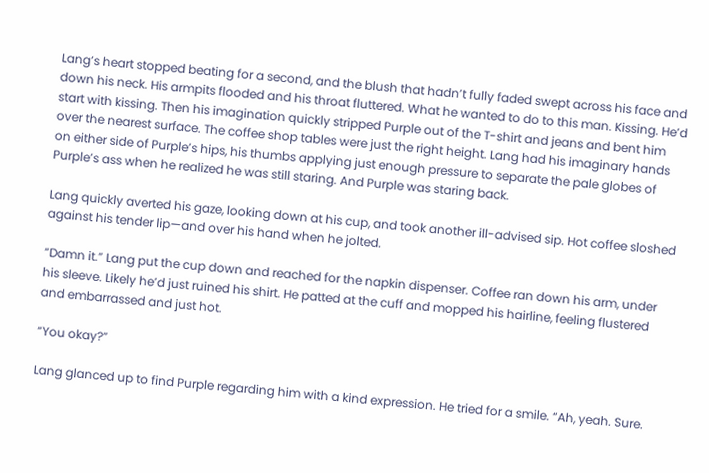Lang’s heart stopped beating for a second, and the blush that hadn’t fully faded swept across his face and down his neck. His armpits flooded and his throat fluttered. What he wanted to do to this man. Kissing. He’d start with kissing. Then his imagination quickly stripped Purple out of the T-shirt and jeans and bent him over the nearest surface. The coffee shop tables were just the right height. Lang had his imaginary hands on either side of Purple’s hips, his thumbs applying just enough pressure to separate the pale globes of Purple’s ass when he realized he was still staring. And Purple was staring back.

Lang quickly averted his gaze, looking down at his cup, and took another ill-advised sip. Hot coffee sloshed against his tender lip—and over his hand when he jolted.

“Damn it.” Lang put the cup down and reached for the napkin dispenser. Coffee ran down his arm, under his sleeve. Likely he’d just ruined his shirt. He patted at the cuff and mopped his hairline, feeling flustered and embarrassed and just hot.

“You okay?”

Lang glanced up to find Purple regarding him with a kind expression. He tried for a smile. “Ah, yeah. Sure.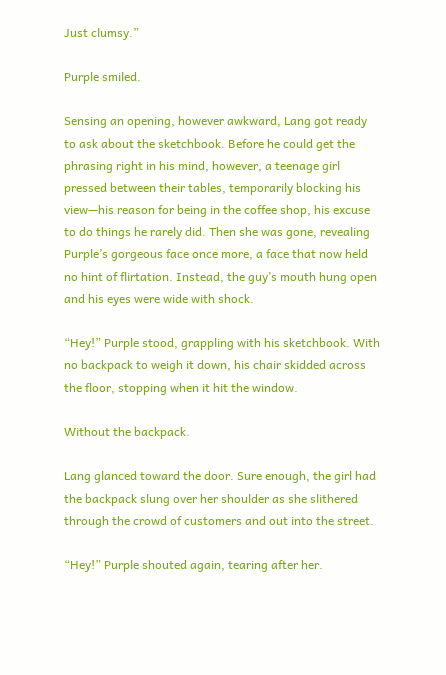Just clumsy.”

Purple smiled.

Sensing an opening, however awkward, Lang got ready to ask about the sketchbook. Before he could get the phrasing right in his mind, however, a teenage girl pressed between their tables, temporarily blocking his view—his reason for being in the coffee shop, his excuse to do things he rarely did. Then she was gone, revealing Purple’s gorgeous face once more, a face that now held no hint of flirtation. Instead, the guy’s mouth hung open and his eyes were wide with shock.

“Hey!” Purple stood, grappling with his sketchbook. With no backpack to weigh it down, his chair skidded across the floor, stopping when it hit the window.

Without the backpack.

Lang glanced toward the door. Sure enough, the girl had the backpack slung over her shoulder as she slithered through the crowd of customers and out into the street.

“Hey!” Purple shouted again, tearing after her.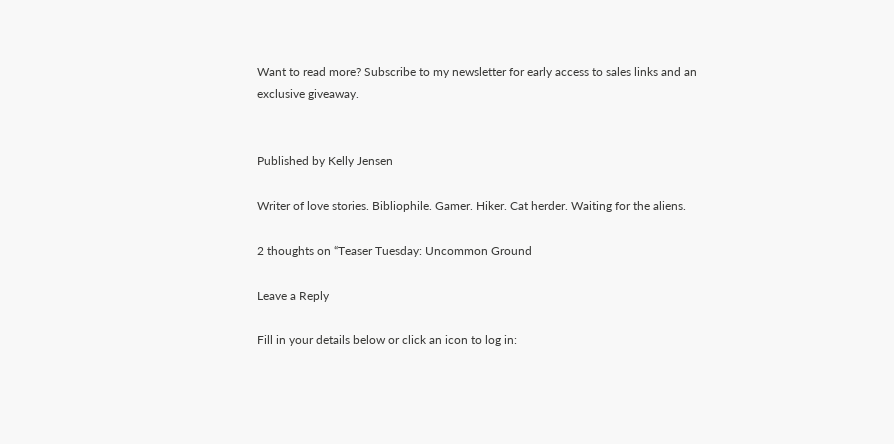Want to read more? Subscribe to my newsletter for early access to sales links and an exclusive giveaway.


Published by Kelly Jensen

Writer of love stories. Bibliophile. Gamer. Hiker. Cat herder. Waiting for the aliens.

2 thoughts on “Teaser Tuesday: Uncommon Ground

Leave a Reply

Fill in your details below or click an icon to log in: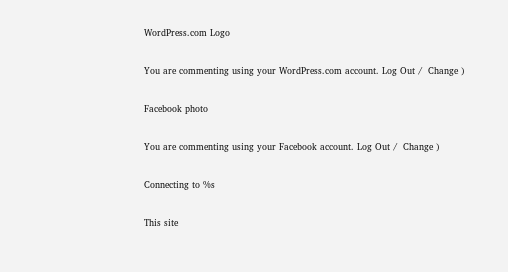WordPress.com Logo

You are commenting using your WordPress.com account. Log Out /  Change )

Facebook photo

You are commenting using your Facebook account. Log Out /  Change )

Connecting to %s

This site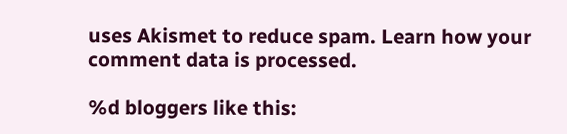uses Akismet to reduce spam. Learn how your comment data is processed.

%d bloggers like this: